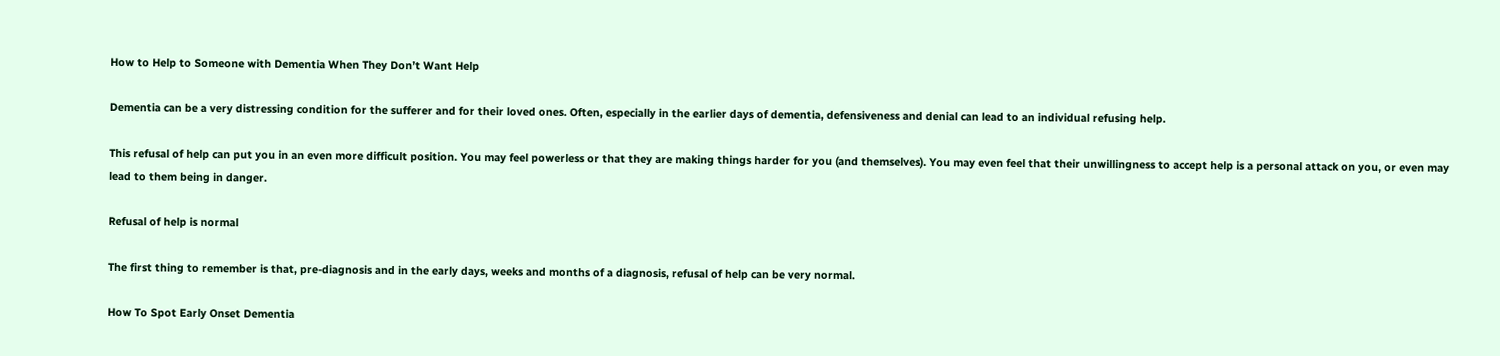How to Help to Someone with Dementia When They Don’t Want Help

Dementia can be a very distressing condition for the sufferer and for their loved ones. Often, especially in the earlier days of dementia, defensiveness and denial can lead to an individual refusing help.

This refusal of help can put you in an even more difficult position. You may feel powerless or that they are making things harder for you (and themselves). You may even feel that their unwillingness to accept help is a personal attack on you, or even may lead to them being in danger.

Refusal of help is normal

The first thing to remember is that, pre-diagnosis and in the early days, weeks and months of a diagnosis, refusal of help can be very normal.

How To Spot Early Onset Dementia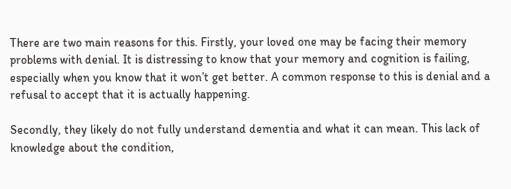There are two main reasons for this. Firstly, your loved one may be facing their memory problems with denial. It is distressing to know that your memory and cognition is failing, especially when you know that it won’t get better. A common response to this is denial and a refusal to accept that it is actually happening.

Secondly, they likely do not fully understand dementia and what it can mean. This lack of knowledge about the condition,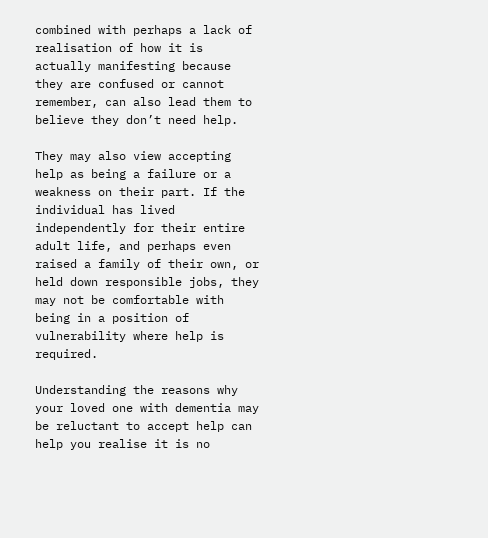combined with perhaps a lack of realisation of how it is actually manifesting because they are confused or cannot remember, can also lead them to believe they don’t need help.

They may also view accepting help as being a failure or a weakness on their part. If the individual has lived independently for their entire adult life, and perhaps even raised a family of their own, or held down responsible jobs, they may not be comfortable with being in a position of vulnerability where help is required.

Understanding the reasons why your loved one with dementia may be reluctant to accept help can help you realise it is no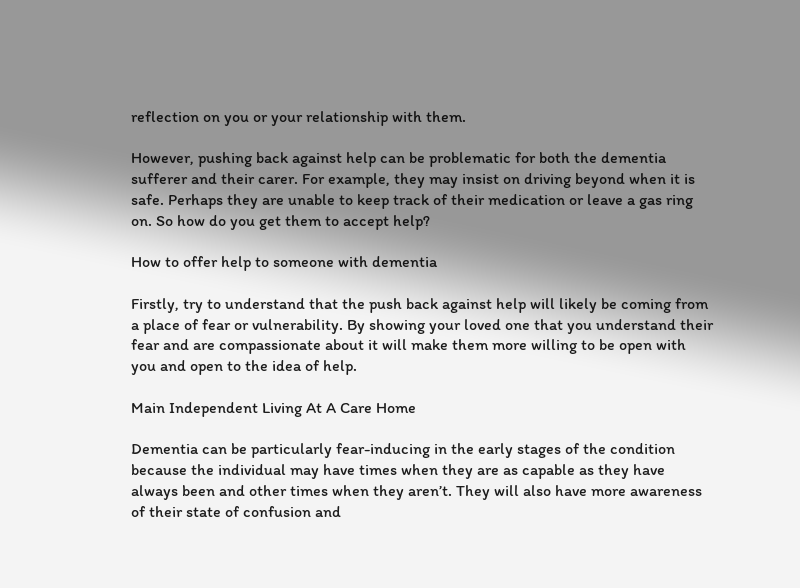reflection on you or your relationship with them.

However, pushing back against help can be problematic for both the dementia sufferer and their carer. For example, they may insist on driving beyond when it is safe. Perhaps they are unable to keep track of their medication or leave a gas ring on. So how do you get them to accept help?

How to offer help to someone with dementia

Firstly, try to understand that the push back against help will likely be coming from a place of fear or vulnerability. By showing your loved one that you understand their fear and are compassionate about it will make them more willing to be open with you and open to the idea of help.

Main Independent Living At A Care Home

Dementia can be particularly fear-inducing in the early stages of the condition because the individual may have times when they are as capable as they have always been and other times when they aren’t. They will also have more awareness of their state of confusion and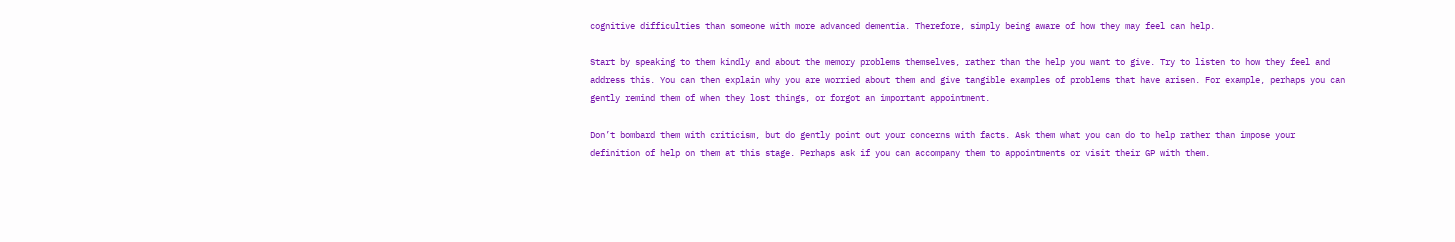cognitive difficulties than someone with more advanced dementia. Therefore, simply being aware of how they may feel can help.

Start by speaking to them kindly and about the memory problems themselves, rather than the help you want to give. Try to listen to how they feel and address this. You can then explain why you are worried about them and give tangible examples of problems that have arisen. For example, perhaps you can gently remind them of when they lost things, or forgot an important appointment.

Don’t bombard them with criticism, but do gently point out your concerns with facts. Ask them what you can do to help rather than impose your definition of help on them at this stage. Perhaps ask if you can accompany them to appointments or visit their GP with them.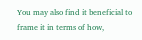You may also find it beneficial to frame it in terms of how,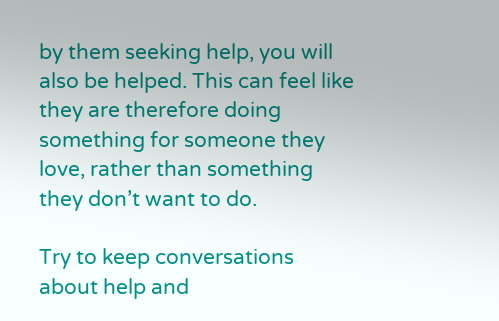by them seeking help, you will also be helped. This can feel like they are therefore doing something for someone they love, rather than something they don’t want to do.

Try to keep conversations about help and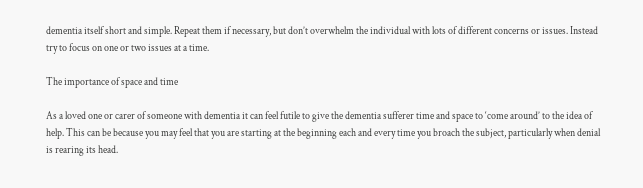dementia itself short and simple. Repeat them if necessary, but don’t overwhelm the individual with lots of different concerns or issues. Instead try to focus on one or two issues at a time.

The importance of space and time

As a loved one or carer of someone with dementia it can feel futile to give the dementia sufferer time and space to ‘come around’ to the idea of help. This can be because you may feel that you are starting at the beginning each and every time you broach the subject, particularly when denial is rearing its head.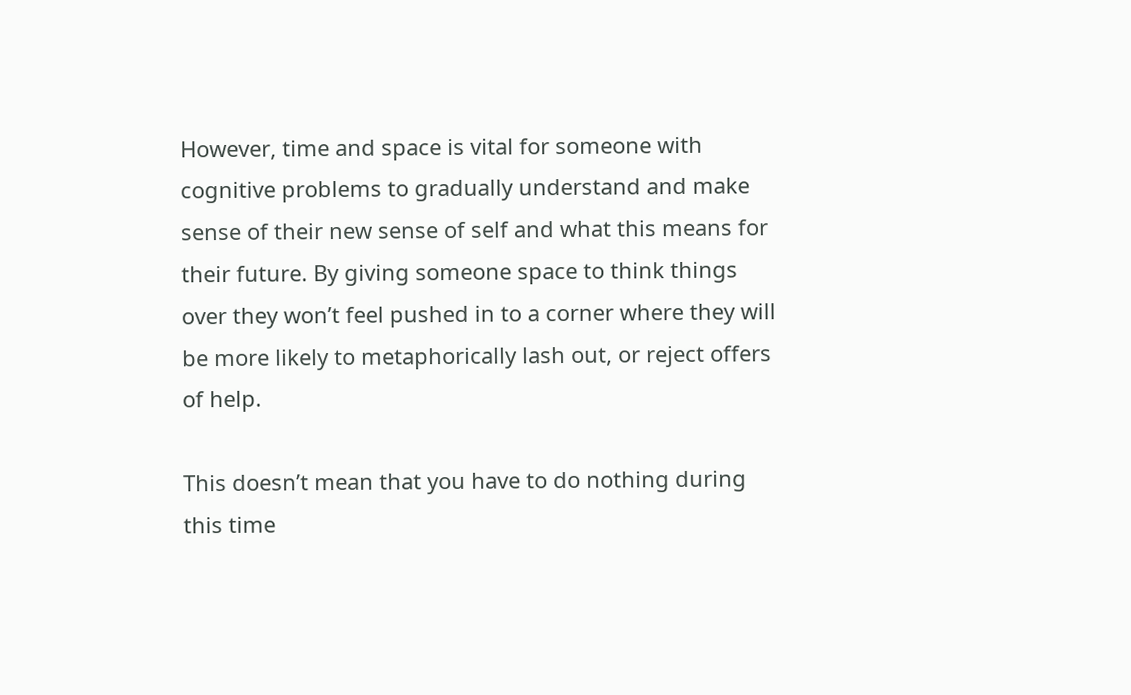However, time and space is vital for someone with cognitive problems to gradually understand and make sense of their new sense of self and what this means for their future. By giving someone space to think things over they won’t feel pushed in to a corner where they will be more likely to metaphorically lash out, or reject offers of help.

This doesn’t mean that you have to do nothing during this time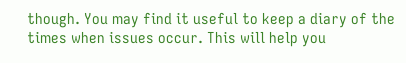though. You may find it useful to keep a diary of the times when issues occur. This will help you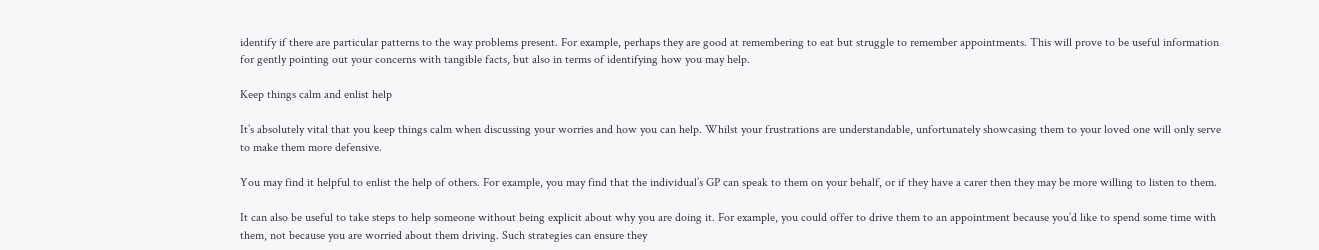identify if there are particular patterns to the way problems present. For example, perhaps they are good at remembering to eat but struggle to remember appointments. This will prove to be useful information for gently pointing out your concerns with tangible facts, but also in terms of identifying how you may help.

Keep things calm and enlist help

It’s absolutely vital that you keep things calm when discussing your worries and how you can help. Whilst your frustrations are understandable, unfortunately showcasing them to your loved one will only serve to make them more defensive.

You may find it helpful to enlist the help of others. For example, you may find that the individual’s GP can speak to them on your behalf, or if they have a carer then they may be more willing to listen to them.

It can also be useful to take steps to help someone without being explicit about why you are doing it. For example, you could offer to drive them to an appointment because you’d like to spend some time with them, not because you are worried about them driving. Such strategies can ensure they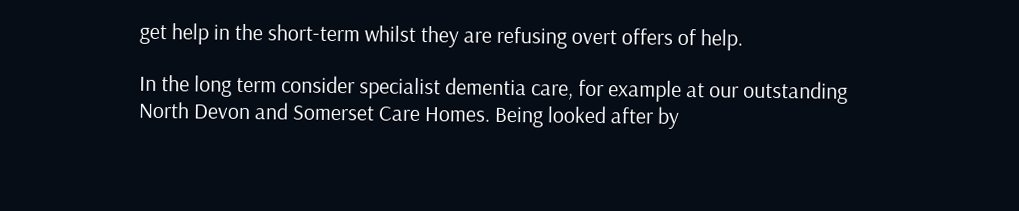get help in the short-term whilst they are refusing overt offers of help.

In the long term consider specialist dementia care, for example at our outstanding North Devon and Somerset Care Homes. Being looked after by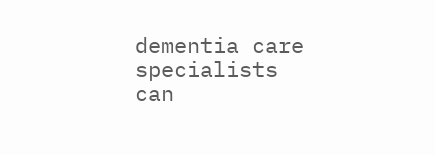dementia care specialists can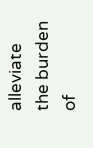alleviate the burden of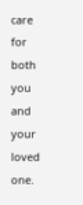care for both you and your loved one.